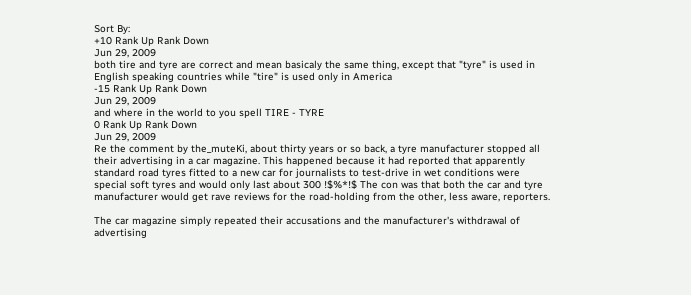Sort By:
+10 Rank Up Rank Down
Jun 29, 2009
both tire and tyre are correct and mean basicaly the same thing, except that "tyre" is used in English speaking countries while "tire" is used only in America
-15 Rank Up Rank Down
Jun 29, 2009
and where in the world to you spell TIRE - TYRE
0 Rank Up Rank Down
Jun 29, 2009
Re the comment by the_muteKi, about thirty years or so back, a tyre manufacturer stopped all their advertising in a car magazine. This happened because it had reported that apparently standard road tyres fitted to a new car for journalists to test-drive in wet conditions were special soft tyres and would only last about 300 !$%*!$ The con was that both the car and tyre manufacturer would get rave reviews for the road-holding from the other, less aware, reporters.

The car magazine simply repeated their accusations and the manufacturer's withdrawal of advertising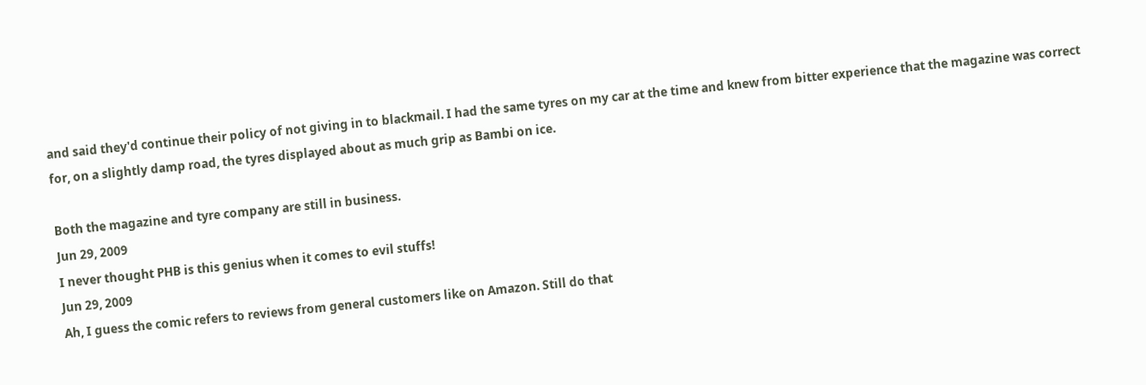and said they'd continue their policy of not giving in to blackmail. I had the same tyres on my car at the time and knew from bitter experience that the magazine was correct for, on a slightly damp road, the tyres displayed about as much grip as Bambi on ice.

Both the magazine and tyre company are still in business.
Jun 29, 2009
I never thought PHB is this genius when it comes to evil stuffs!
Jun 29, 2009
Ah, I guess the comic refers to reviews from general customers like on Amazon. Still do that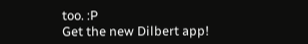too. :P
Get the new Dilbert app!